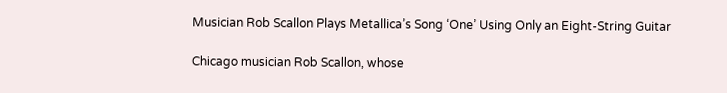Musician Rob Scallon Plays Metallica’s Song ‘One’ Using Only an Eight-String Guitar

Chicago musician Rob Scallon, whose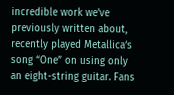incredible work we’ve previously written about, recently played Metallica‘s song “One” on using only an eight-string guitar. Fans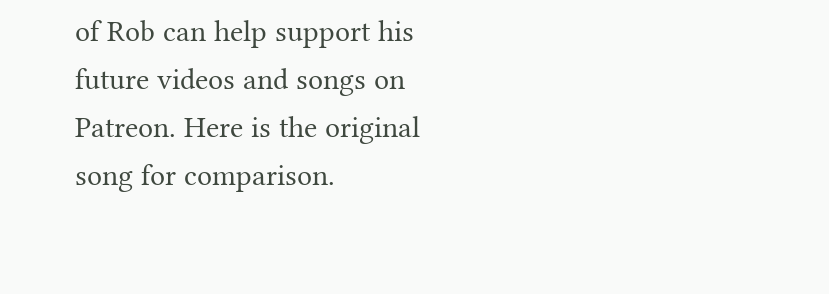of Rob can help support his future videos and songs on Patreon. Here is the original song for comparison.